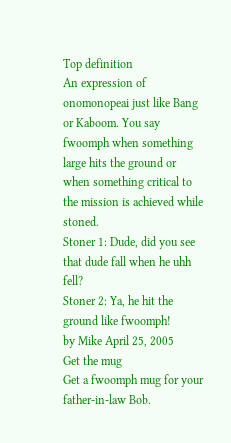Top definition
An expression of onomonopeai just like Bang or Kaboom. You say fwoomph when something large hits the ground or when something critical to the mission is achieved while stoned.
Stoner 1: Dude, did you see that dude fall when he uhh fell?
Stoner 2: Ya, he hit the ground like fwoomph!
by Mike April 25, 2005
Get the mug
Get a fwoomph mug for your father-in-law Bob.